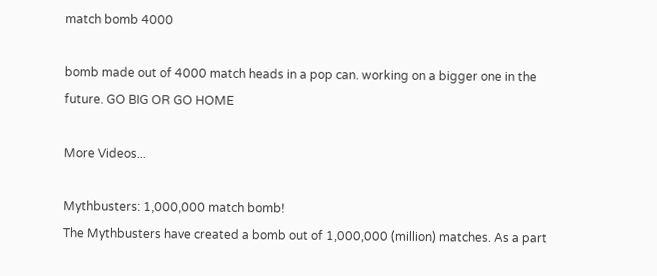match bomb 4000

bomb made out of 4000 match heads in a pop can. working on a bigger one in the future. GO BIG OR GO HOME

More Videos...

Mythbusters: 1,000,000 match bomb!
The Mythbusters have created a bomb out of 1,000,000 (million) matches. As a part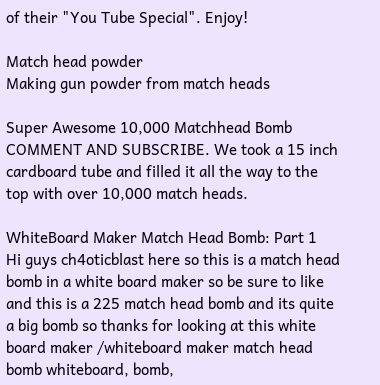of their "You Tube Special". Enjoy!

Match head powder
Making gun powder from match heads

Super Awesome 10,000 Matchhead Bomb
COMMENT AND SUBSCRIBE. We took a 15 inch cardboard tube and filled it all the way to the top with over 10,000 match heads.

WhiteBoard Maker Match Head Bomb: Part 1
Hi guys ch4oticblast here so this is a match head bomb in a white board maker so be sure to like and this is a 225 match head bomb and its quite a big bomb so thanks for looking at this white board maker /whiteboard maker match head bomb whiteboard, bomb,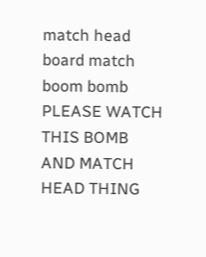match head board match boom bomb PLEASE WATCH THIS BOMB AND MATCH HEAD THING